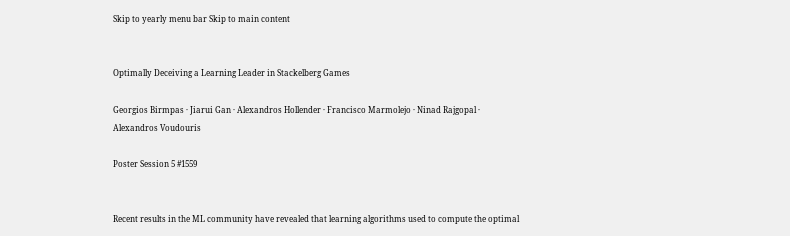Skip to yearly menu bar Skip to main content


Optimally Deceiving a Learning Leader in Stackelberg Games

Georgios Birmpas · Jiarui Gan · Alexandros Hollender · Francisco Marmolejo · Ninad Rajgopal · Alexandros Voudouris

Poster Session 5 #1559


Recent results in the ML community have revealed that learning algorithms used to compute the optimal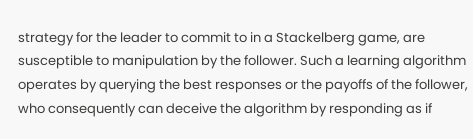strategy for the leader to commit to in a Stackelberg game, are susceptible to manipulation by the follower. Such a learning algorithm operates by querying the best responses or the payoffs of the follower, who consequently can deceive the algorithm by responding as if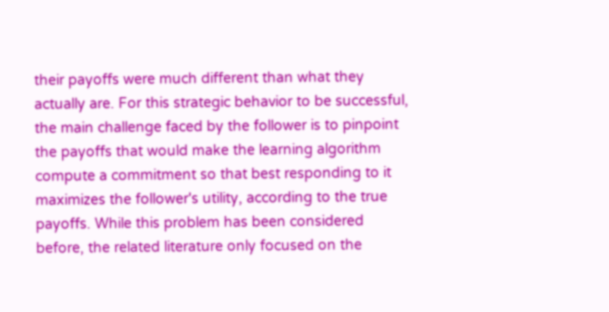their payoffs were much different than what they actually are. For this strategic behavior to be successful, the main challenge faced by the follower is to pinpoint the payoffs that would make the learning algorithm compute a commitment so that best responding to it maximizes the follower's utility, according to the true payoffs. While this problem has been considered before, the related literature only focused on the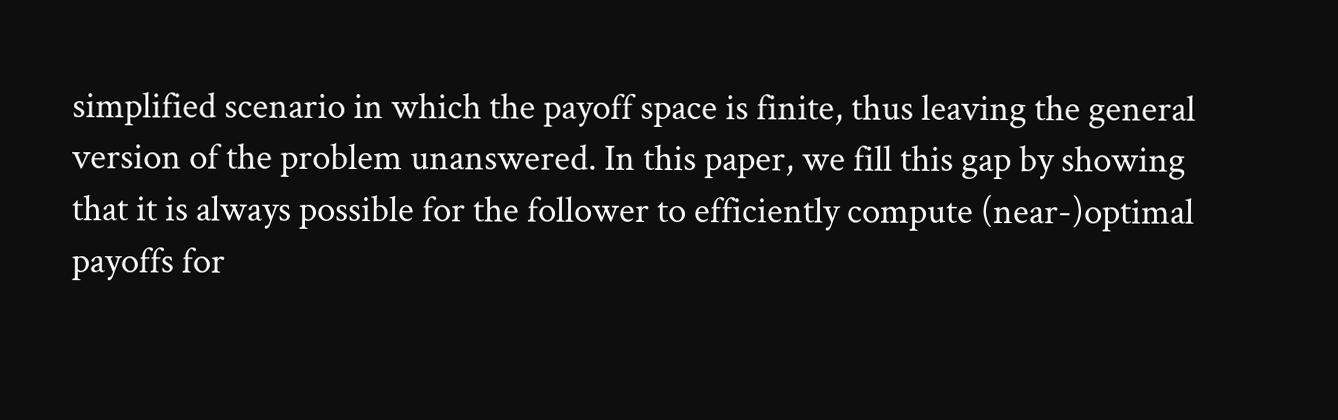simplified scenario in which the payoff space is finite, thus leaving the general version of the problem unanswered. In this paper, we fill this gap by showing that it is always possible for the follower to efficiently compute (near-)optimal payoffs for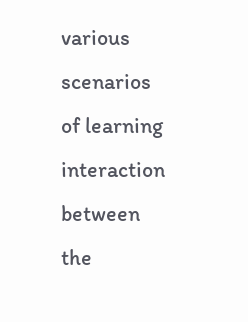various scenarios of learning interaction between the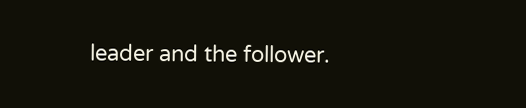leader and the follower.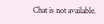Chat is not available.